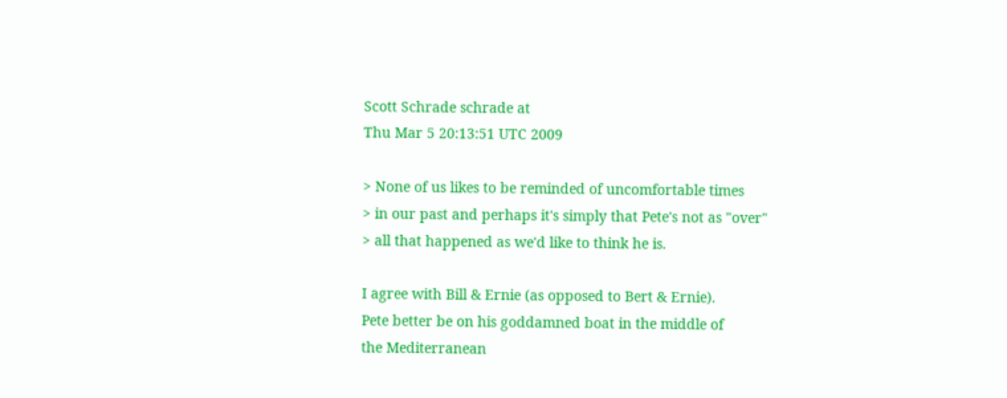Scott Schrade schrade at
Thu Mar 5 20:13:51 UTC 2009

> None of us likes to be reminded of uncomfortable times
> in our past and perhaps it's simply that Pete's not as "over"
> all that happened as we'd like to think he is.

I agree with Bill & Ernie (as opposed to Bert & Ernie).
Pete better be on his goddamned boat in the middle of
the Mediterranean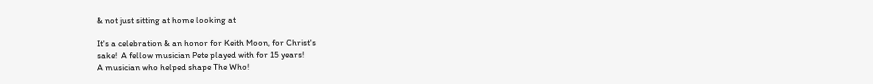& not just sitting at home looking at

It's a celebration & an honor for Keith Moon, for Christ's
sake!  A fellow musician Pete played with for 15 years!
A musician who helped shape The Who!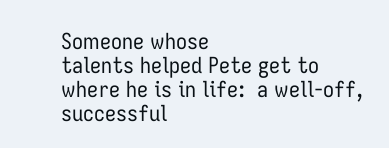Someone whose
talents helped Pete get to where he is in life:  a well-off,
successful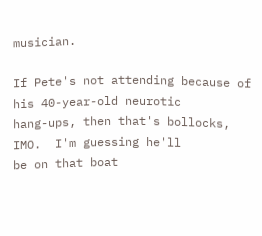musician.

If Pete's not attending because of his 40-year-old neurotic
hang-ups, then that's bollocks, IMO.  I'm guessing he'll
be on that boat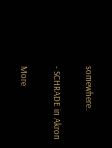somewhere.

- SCHRADE in Akron

More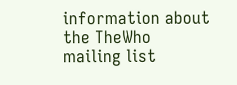information about the TheWho mailing list